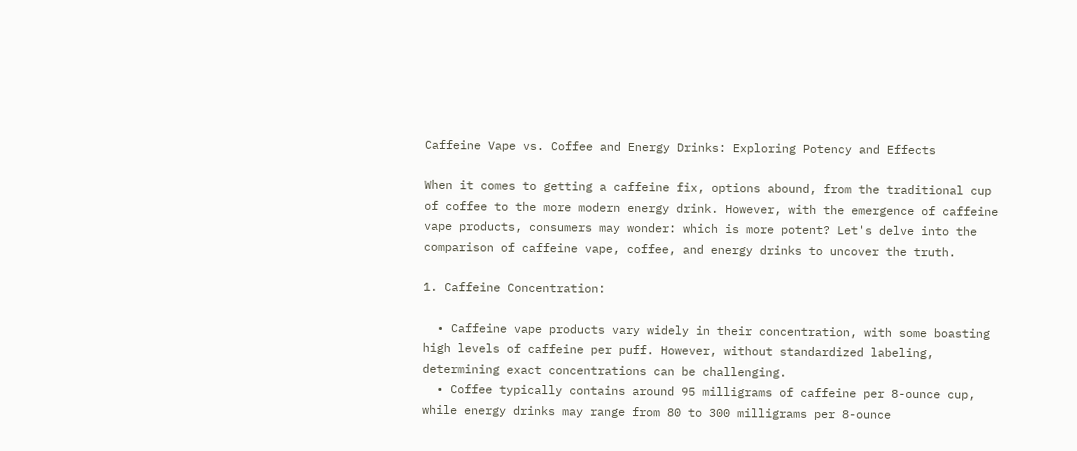Caffeine Vape vs. Coffee and Energy Drinks: Exploring Potency and Effects

When it comes to getting a caffeine fix, options abound, from the traditional cup of coffee to the more modern energy drink. However, with the emergence of caffeine vape products, consumers may wonder: which is more potent? Let's delve into the comparison of caffeine vape, coffee, and energy drinks to uncover the truth.

1. Caffeine Concentration:

  • Caffeine vape products vary widely in their concentration, with some boasting high levels of caffeine per puff. However, without standardized labeling, determining exact concentrations can be challenging.
  • Coffee typically contains around 95 milligrams of caffeine per 8-ounce cup, while energy drinks may range from 80 to 300 milligrams per 8-ounce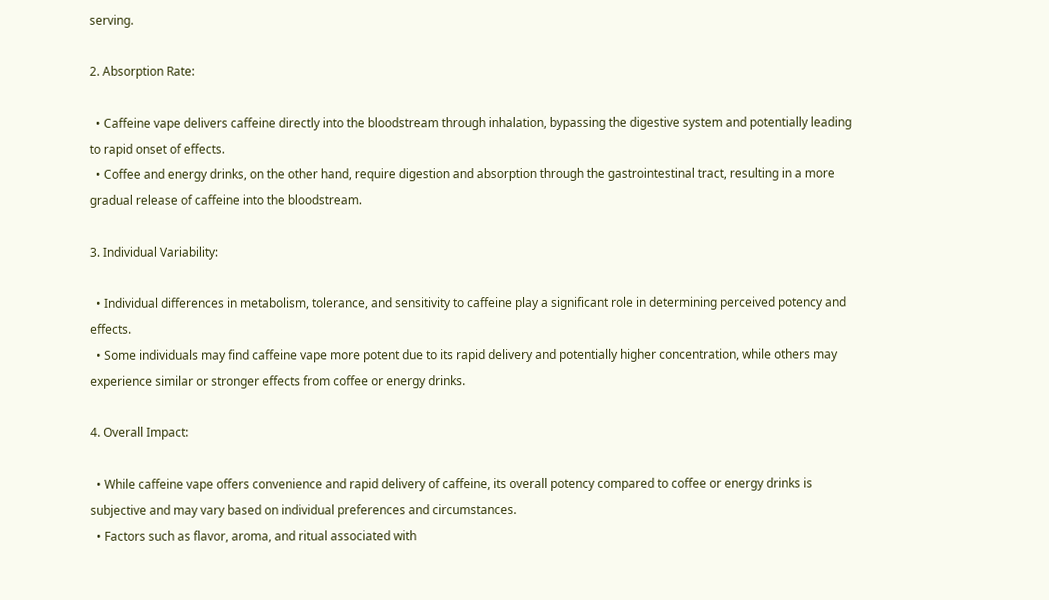serving.

2. Absorption Rate:

  • Caffeine vape delivers caffeine directly into the bloodstream through inhalation, bypassing the digestive system and potentially leading to rapid onset of effects.
  • Coffee and energy drinks, on the other hand, require digestion and absorption through the gastrointestinal tract, resulting in a more gradual release of caffeine into the bloodstream.

3. Individual Variability:

  • Individual differences in metabolism, tolerance, and sensitivity to caffeine play a significant role in determining perceived potency and effects.
  • Some individuals may find caffeine vape more potent due to its rapid delivery and potentially higher concentration, while others may experience similar or stronger effects from coffee or energy drinks.

4. Overall Impact:

  • While caffeine vape offers convenience and rapid delivery of caffeine, its overall potency compared to coffee or energy drinks is subjective and may vary based on individual preferences and circumstances.
  • Factors such as flavor, aroma, and ritual associated with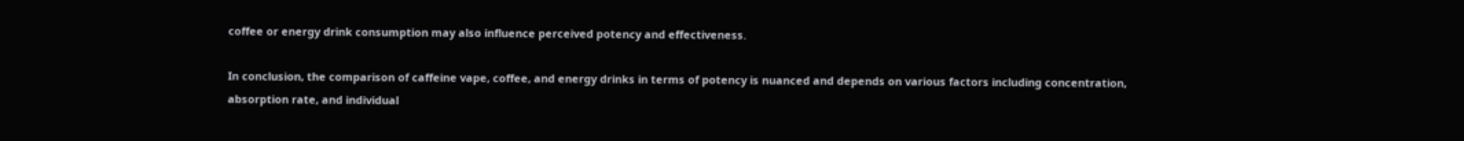coffee or energy drink consumption may also influence perceived potency and effectiveness.

In conclusion, the comparison of caffeine vape, coffee, and energy drinks in terms of potency is nuanced and depends on various factors including concentration, absorption rate, and individual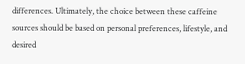differences. Ultimately, the choice between these caffeine sources should be based on personal preferences, lifestyle, and desired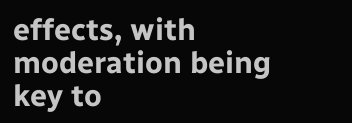effects, with moderation being key to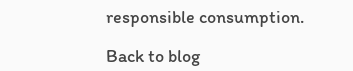responsible consumption.

Back to blog